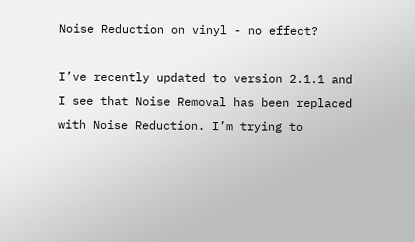Noise Reduction on vinyl - no effect?

I’ve recently updated to version 2.1.1 and I see that Noise Removal has been replaced with Noise Reduction. I’m trying to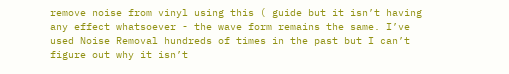remove noise from vinyl using this ( guide but it isn’t having any effect whatsoever - the wave form remains the same. I’ve used Noise Removal hundreds of times in the past but I can’t figure out why it isn’t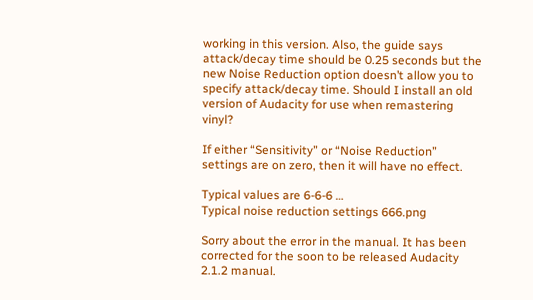working in this version. Also, the guide says attack/decay time should be 0.25 seconds but the new Noise Reduction option doesn’t allow you to specify attack/decay time. Should I install an old version of Audacity for use when remastering vinyl?

If either “Sensitivity” or “Noise Reduction” settings are on zero, then it will have no effect.

Typical values are 6-6-6 …
Typical noise reduction settings 666.png

Sorry about the error in the manual. It has been corrected for the soon to be released Audacity 2.1.2 manual.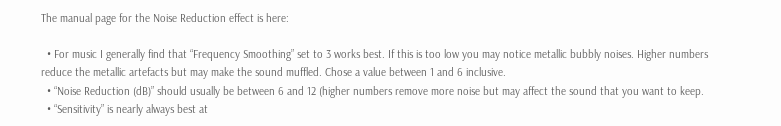The manual page for the Noise Reduction effect is here:

  • For music I generally find that “Frequency Smoothing” set to 3 works best. If this is too low you may notice metallic bubbly noises. Higher numbers reduce the metallic artefacts but may make the sound muffled. Chose a value between 1 and 6 inclusive.
  • “Noise Reduction (dB)” should usually be between 6 and 12 (higher numbers remove more noise but may affect the sound that you want to keep.
  • “Sensitivity” is nearly always best at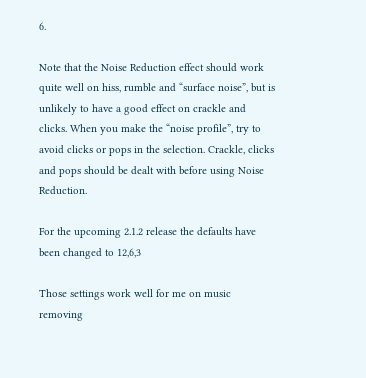6.

Note that the Noise Reduction effect should work quite well on hiss, rumble and “surface noise”, but is unlikely to have a good effect on crackle and clicks. When you make the “noise profile”, try to avoid clicks or pops in the selection. Crackle, clicks and pops should be dealt with before using Noise Reduction.

For the upcoming 2.1.2 release the defaults have been changed to 12,6,3

Those settings work well for me on music removing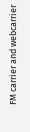FM carrier and webcarrier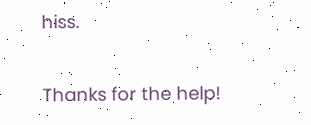hiss.


Thanks for the help!